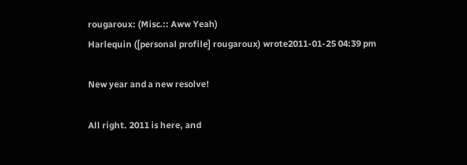rougaroux: (Misc.:: Aww Yeah)
Harlequin ([personal profile] rougaroux) wrote2011-01-25 04:39 pm

New year and a new resolve!

All right. 2011 is here, and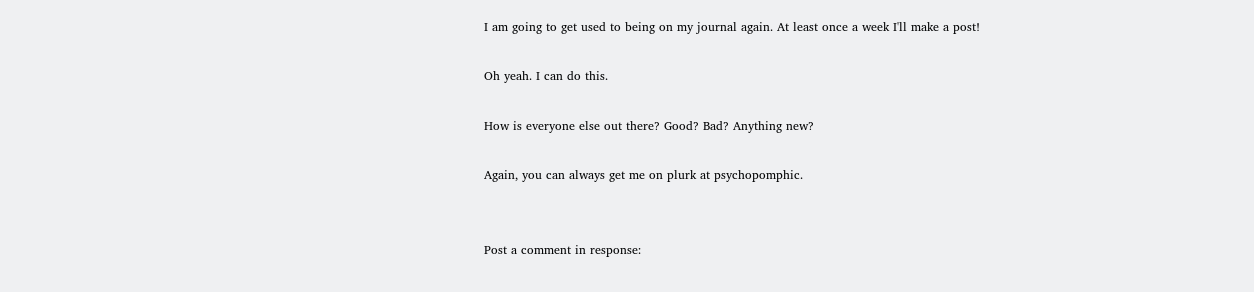I am going to get used to being on my journal again. At least once a week I'll make a post!

Oh yeah. I can do this.

How is everyone else out there? Good? Bad? Anything new?

Again, you can always get me on plurk at psychopomphic.


Post a comment in response: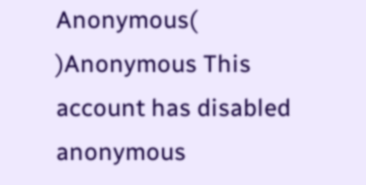Anonymous( )Anonymous This account has disabled anonymous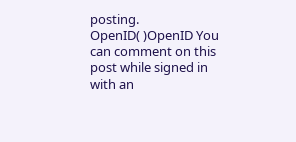posting.
OpenID( )OpenID You can comment on this post while signed in with an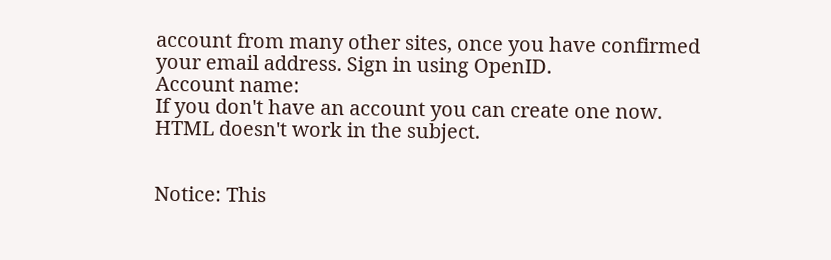account from many other sites, once you have confirmed your email address. Sign in using OpenID.
Account name:
If you don't have an account you can create one now.
HTML doesn't work in the subject.


Notice: This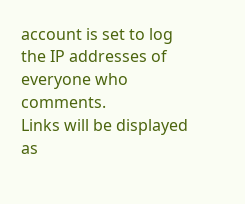account is set to log the IP addresses of everyone who comments.
Links will be displayed as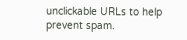unclickable URLs to help prevent spam.